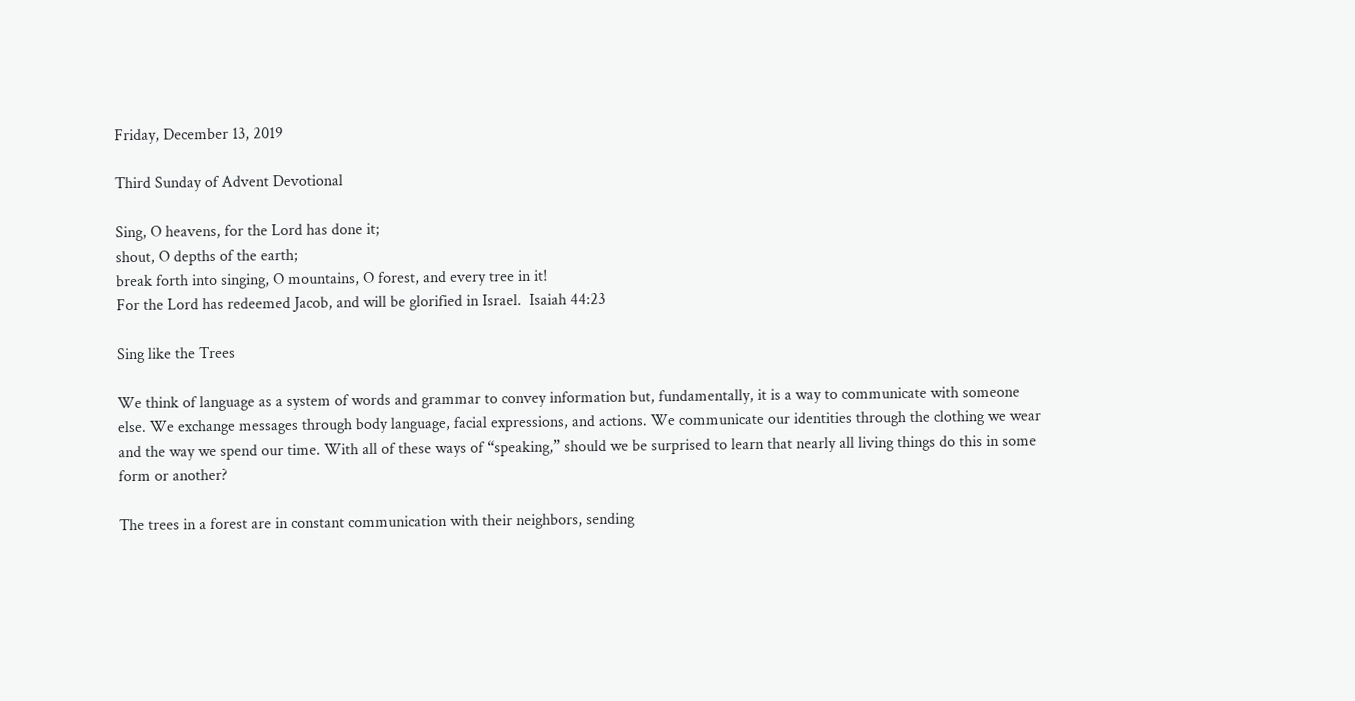Friday, December 13, 2019

Third Sunday of Advent Devotional

Sing, O heavens, for the Lord has done it;
shout, O depths of the earth;
break forth into singing, O mountains, O forest, and every tree in it!
For the Lord has redeemed Jacob, and will be glorified in Israel.  Isaiah 44:23

Sing like the Trees

We think of language as a system of words and grammar to convey information but, fundamentally, it is a way to communicate with someone else. We exchange messages through body language, facial expressions, and actions. We communicate our identities through the clothing we wear and the way we spend our time. With all of these ways of “speaking,” should we be surprised to learn that nearly all living things do this in some form or another?

The trees in a forest are in constant communication with their neighbors, sending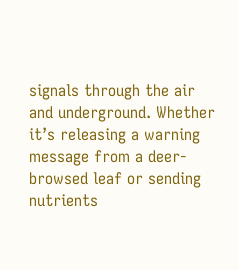signals through the air and underground. Whether it’s releasing a warning message from a deer-browsed leaf or sending nutrients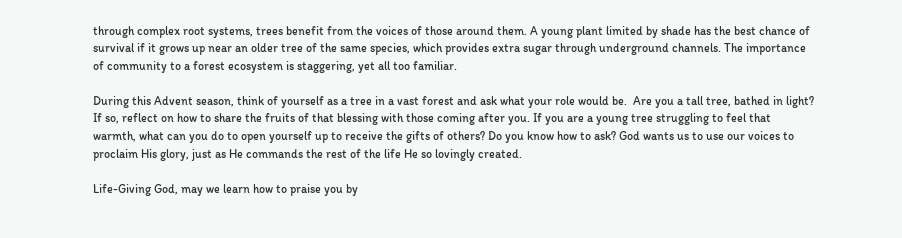through complex root systems, trees benefit from the voices of those around them. A young plant limited by shade has the best chance of survival if it grows up near an older tree of the same species, which provides extra sugar through underground channels. The importance of community to a forest ecosystem is staggering, yet all too familiar.

During this Advent season, think of yourself as a tree in a vast forest and ask what your role would be.  Are you a tall tree, bathed in light? If so, reflect on how to share the fruits of that blessing with those coming after you. If you are a young tree struggling to feel that warmth, what can you do to open yourself up to receive the gifts of others? Do you know how to ask? God wants us to use our voices to proclaim His glory, just as He commands the rest of the life He so lovingly created.

Life-Giving God, may we learn how to praise you by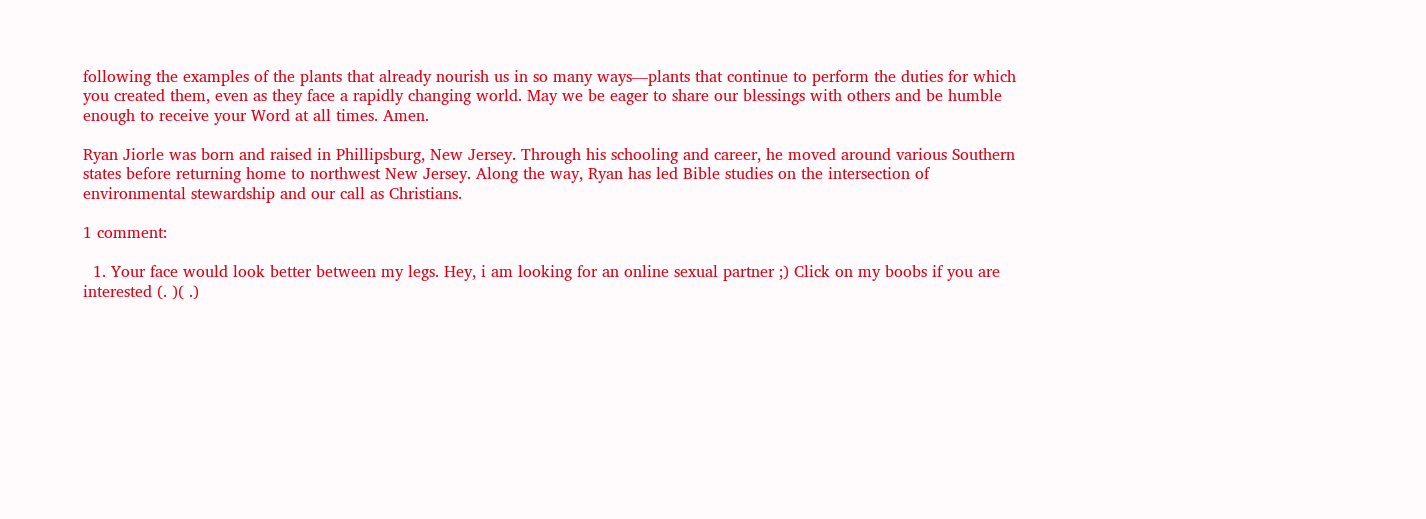following the examples of the plants that already nourish us in so many ways—plants that continue to perform the duties for which you created them, even as they face a rapidly changing world. May we be eager to share our blessings with others and be humble enough to receive your Word at all times. Amen.

Ryan Jiorle was born and raised in Phillipsburg, New Jersey. Through his schooling and career, he moved around various Southern states before returning home to northwest New Jersey. Along the way, Ryan has led Bible studies on the intersection of environmental stewardship and our call as Christians.

1 comment:

  1. Your face would look better between my legs. Hey, i am looking for an online sexual partner ;) Click on my boobs if you are interested (. )( .)